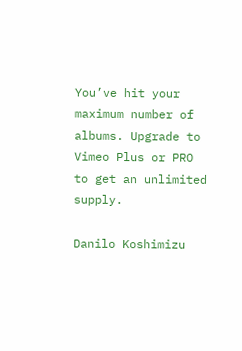You’ve hit your maximum number of albums. Upgrade to Vimeo Plus or PRO to get an unlimited supply.

Danilo Koshimizu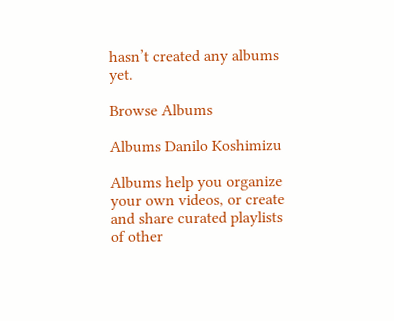hasn’t created any albums yet.

Browse Albums

Albums Danilo Koshimizu

Albums help you organize your own videos, or create and share curated playlists of other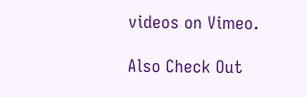videos on Vimeo.

Also Check Out